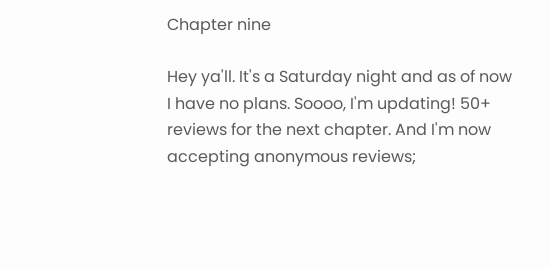Chapter nine

Hey ya'll. It's a Saturday night and as of now I have no plans. Soooo, I'm updating! 50+ reviews for the next chapter. And I'm now accepting anonymous reviews;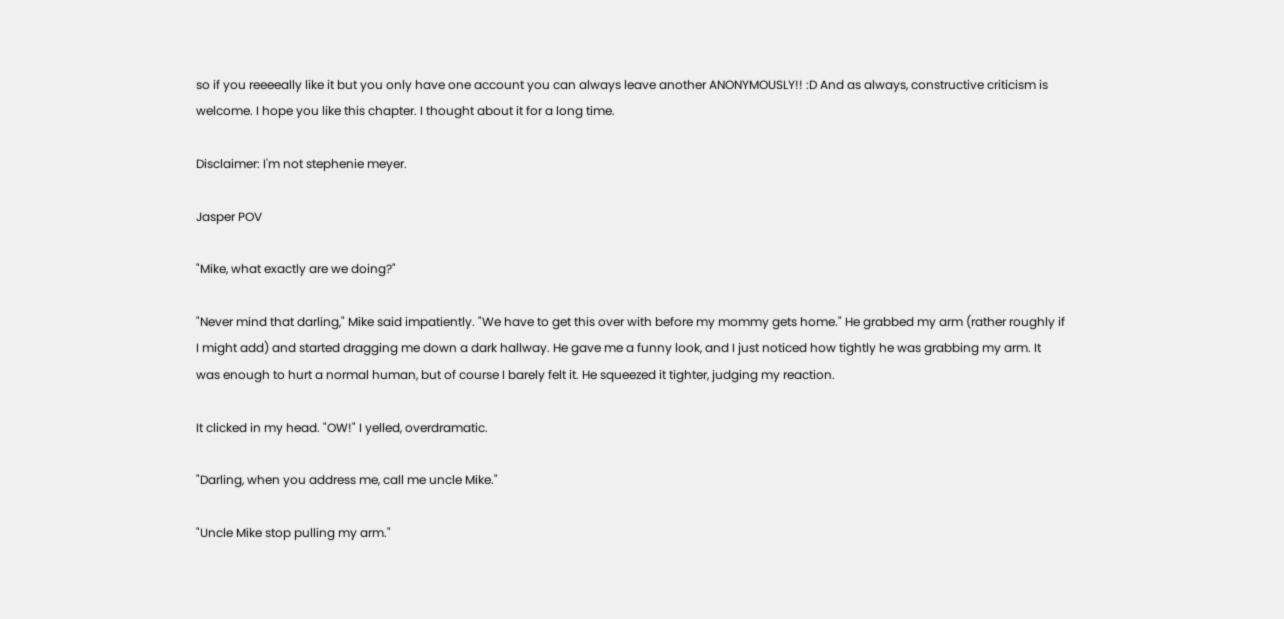so if you reeeeally like it but you only have one account you can always leave another ANONYMOUSLY!! :D And as always, constructive criticism is welcome. I hope you like this chapter. I thought about it for a long time.

Disclaimer: I'm not stephenie meyer.

Jasper POV

"Mike, what exactly are we doing?"

"Never mind that darling," Mike said impatiently. "We have to get this over with before my mommy gets home." He grabbed my arm (rather roughly if I might add) and started dragging me down a dark hallway. He gave me a funny look, and I just noticed how tightly he was grabbing my arm. It was enough to hurt a normal human, but of course I barely felt it. He squeezed it tighter, judging my reaction.

It clicked in my head. "OW!" I yelled, overdramatic.

"Darling, when you address me, call me uncle Mike."

"Uncle Mike stop pulling my arm."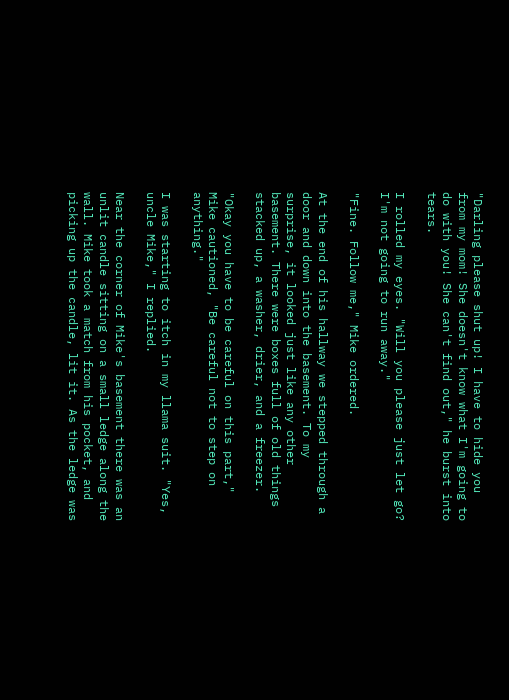"Darling please shut up! I have to hide you from my mom! She doesn't know what I'm going to do with you! She can't find out," he burst into tears.

I rolled my eyes. "Will you please just let go? I'm not going to run away."

"Fine. Follow me," Mike ordered.

At the end of his hallway we stepped through a door and down into the basement. To my surprise, it looked just like any other basement. There were boxes full of old things stacked up, a washer, drier, and a freezer.

"Okay you have to be careful on this part," Mike cautioned, "Be careful not to step on anything."

I was starting to itch in my llama suit. "Yes, uncle Mike," I replied.

Near the corner of Mike's basement there was an unlit candle sitting on a small ledge along the wall. Mike took a match from his pocket, and picking up the candle, lit it. As the ledge was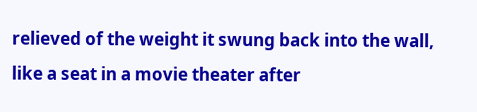relieved of the weight it swung back into the wall, like a seat in a movie theater after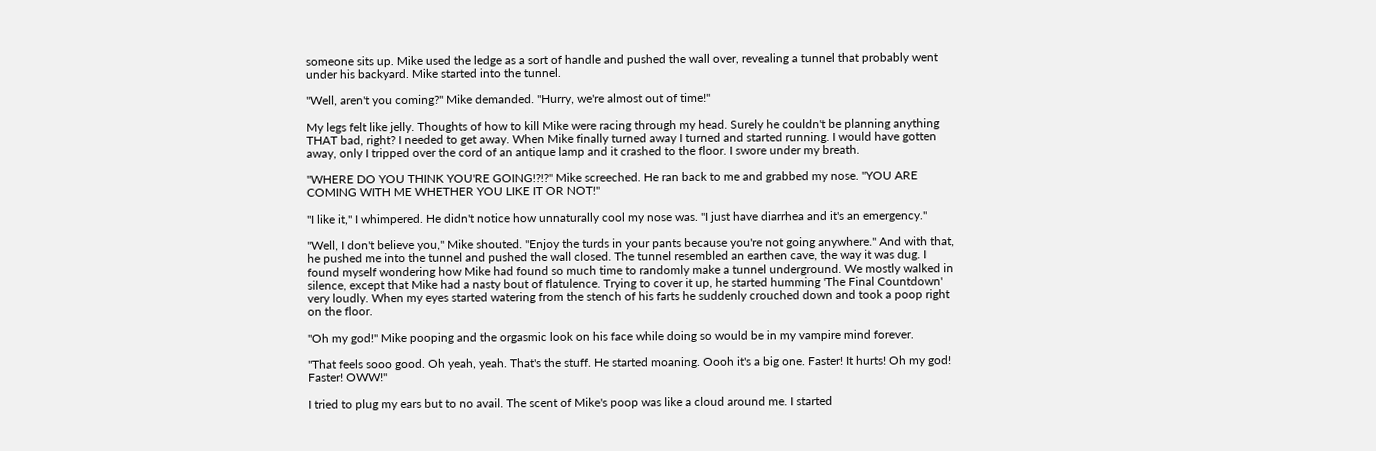someone sits up. Mike used the ledge as a sort of handle and pushed the wall over, revealing a tunnel that probably went under his backyard. Mike started into the tunnel.

"Well, aren't you coming?" Mike demanded. "Hurry, we're almost out of time!"

My legs felt like jelly. Thoughts of how to kill Mike were racing through my head. Surely he couldn't be planning anything THAT bad, right? I needed to get away. When Mike finally turned away I turned and started running. I would have gotten away, only I tripped over the cord of an antique lamp and it crashed to the floor. I swore under my breath.

"WHERE DO YOU THINK YOU'RE GOING!?!?" Mike screeched. He ran back to me and grabbed my nose. "YOU ARE COMING WITH ME WHETHER YOU LIKE IT OR NOT!"

"I like it," I whimpered. He didn't notice how unnaturally cool my nose was. "I just have diarrhea and it's an emergency."

"Well, I don't believe you," Mike shouted. "Enjoy the turds in your pants because you're not going anywhere." And with that, he pushed me into the tunnel and pushed the wall closed. The tunnel resembled an earthen cave, the way it was dug. I found myself wondering how Mike had found so much time to randomly make a tunnel underground. We mostly walked in silence, except that Mike had a nasty bout of flatulence. Trying to cover it up, he started humming 'The Final Countdown' very loudly. When my eyes started watering from the stench of his farts he suddenly crouched down and took a poop right on the floor.

"Oh my god!" Mike pooping and the orgasmic look on his face while doing so would be in my vampire mind forever.

"That feels sooo good. Oh yeah, yeah. That's the stuff. He started moaning. Oooh it's a big one. Faster! It hurts! Oh my god! Faster! OWW!"

I tried to plug my ears but to no avail. The scent of Mike's poop was like a cloud around me. I started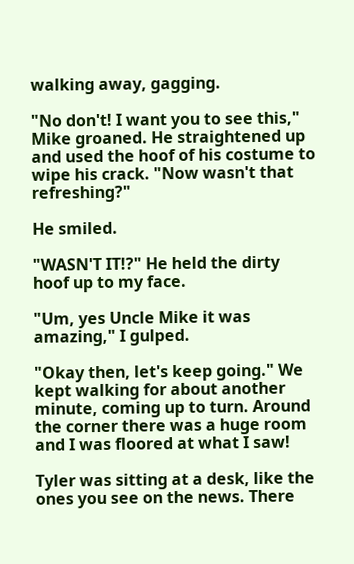walking away, gagging.

"No don't! I want you to see this," Mike groaned. He straightened up and used the hoof of his costume to wipe his crack. "Now wasn't that refreshing?"

He smiled.

"WASN'T IT!?" He held the dirty hoof up to my face.

"Um, yes Uncle Mike it was amazing," I gulped.

"Okay then, let's keep going." We kept walking for about another minute, coming up to turn. Around the corner there was a huge room and I was floored at what I saw!

Tyler was sitting at a desk, like the ones you see on the news. There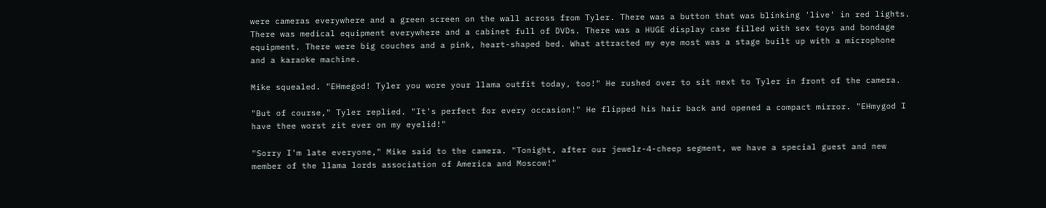were cameras everywhere and a green screen on the wall across from Tyler. There was a button that was blinking 'live' in red lights. There was medical equipment everywhere and a cabinet full of DVDs. There was a HUGE display case filled with sex toys and bondage equipment. There were big couches and a pink, heart-shaped bed. What attracted my eye most was a stage built up with a microphone and a karaoke machine.

Mike squealed. "EHmegod! Tyler you wore your llama outfit today, too!" He rushed over to sit next to Tyler in front of the camera.

"But of course," Tyler replied. "It's perfect for every occasion!" He flipped his hair back and opened a compact mirror. "EHmygod I have thee worst zit ever on my eyelid!"

"Sorry I'm late everyone," Mike said to the camera. "Tonight, after our jewelz-4-cheep segment, we have a special guest and new member of the llama lords association of America and Moscow!"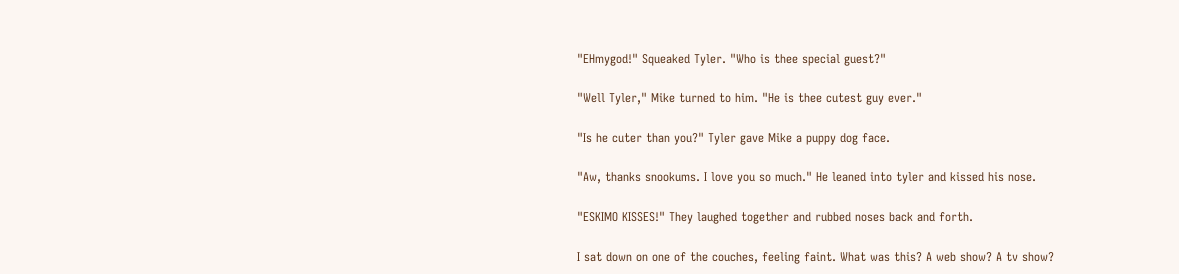"EHmygod!" Squeaked Tyler. "Who is thee special guest?"

"Well Tyler," Mike turned to him. "He is thee cutest guy ever."

"Is he cuter than you?" Tyler gave Mike a puppy dog face.

"Aw, thanks snookums. I love you so much." He leaned into tyler and kissed his nose.

"ESKIMO KISSES!" They laughed together and rubbed noses back and forth.

I sat down on one of the couches, feeling faint. What was this? A web show? A tv show?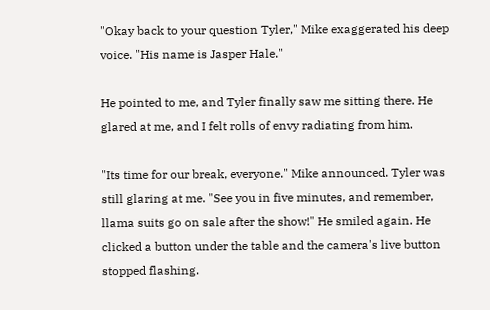"Okay back to your question Tyler," Mike exaggerated his deep voice. "His name is Jasper Hale."

He pointed to me, and Tyler finally saw me sitting there. He glared at me, and I felt rolls of envy radiating from him.

"Its time for our break, everyone." Mike announced. Tyler was still glaring at me. "See you in five minutes, and remember, llama suits go on sale after the show!" He smiled again. He clicked a button under the table and the camera's live button stopped flashing.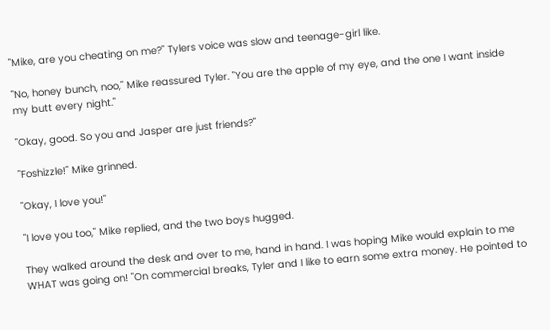"Mike, are you cheating on me?" Tylers voice was slow and teenage-girl like.

"No, honey bunch, noo," Mike reassured Tyler. "You are the apple of my eye, and the one I want inside my butt every night."

"Okay, good. So you and Jasper are just friends?"

"Foshizzle!" Mike grinned.

"Okay, I love you!"

"I love you too," Mike replied, and the two boys hugged.

They walked around the desk and over to me, hand in hand. I was hoping Mike would explain to me WHAT was going on! "On commercial breaks, Tyler and I like to earn some extra money. He pointed to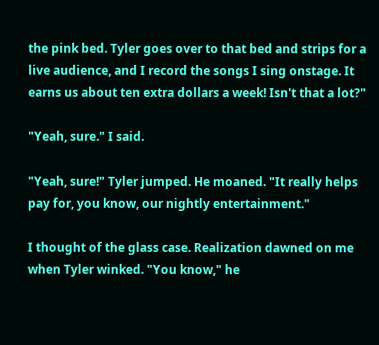the pink bed. Tyler goes over to that bed and strips for a live audience, and I record the songs I sing onstage. It earns us about ten extra dollars a week! Isn't that a lot?"

"Yeah, sure." I said.

"Yeah, sure!" Tyler jumped. He moaned. "It really helps pay for, you know, our nightly entertainment."

I thought of the glass case. Realization dawned on me when Tyler winked. "You know," he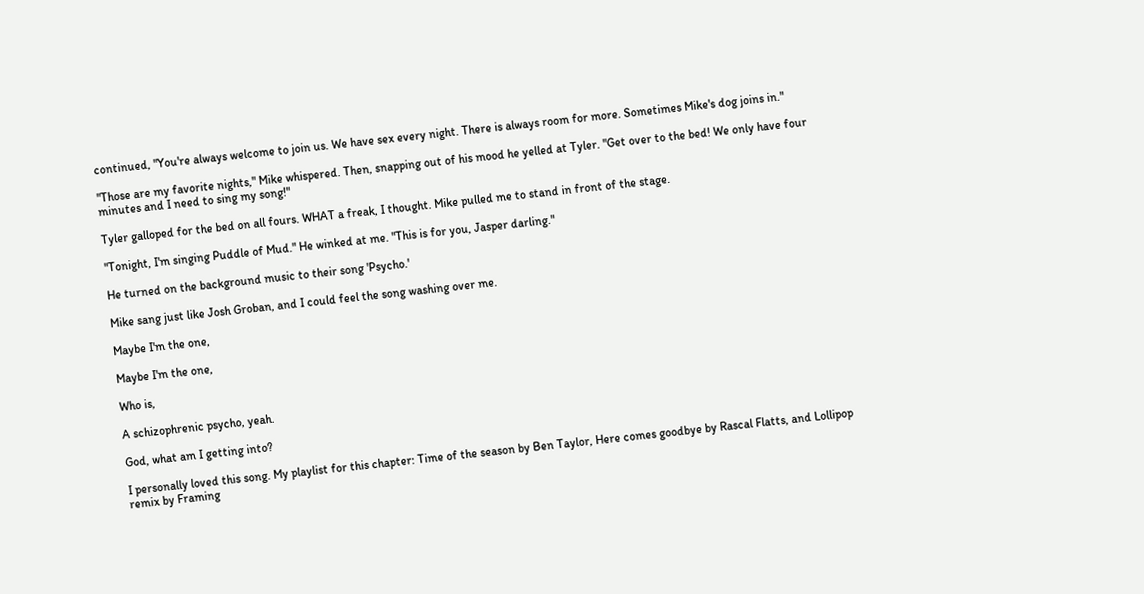continued, "You're always welcome to join us. We have sex every night. There is always room for more. Sometimes Mike's dog joins in."

"Those are my favorite nights," Mike whispered. Then, snapping out of his mood he yelled at Tyler. "Get over to the bed! We only have four minutes and I need to sing my song!"

Tyler galloped for the bed on all fours. WHAT a freak, I thought. Mike pulled me to stand in front of the stage.

"Tonight, I'm singing Puddle of Mud." He winked at me. "This is for you, Jasper darling."

He turned on the background music to their song 'Psycho.'

Mike sang just like Josh Groban, and I could feel the song washing over me.

Maybe I'm the one,

Maybe I'm the one,

Who is,

A schizophrenic psycho, yeah.

God, what am I getting into?

I personally loved this song. My playlist for this chapter: Time of the season by Ben Taylor, Here comes goodbye by Rascal Flatts, and Lollipop remix by Framing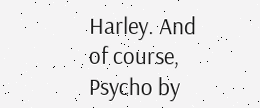Harley. And of course, Psycho by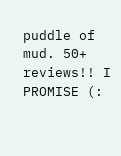puddle of mud. 50+ reviews!! I PROMISE (: